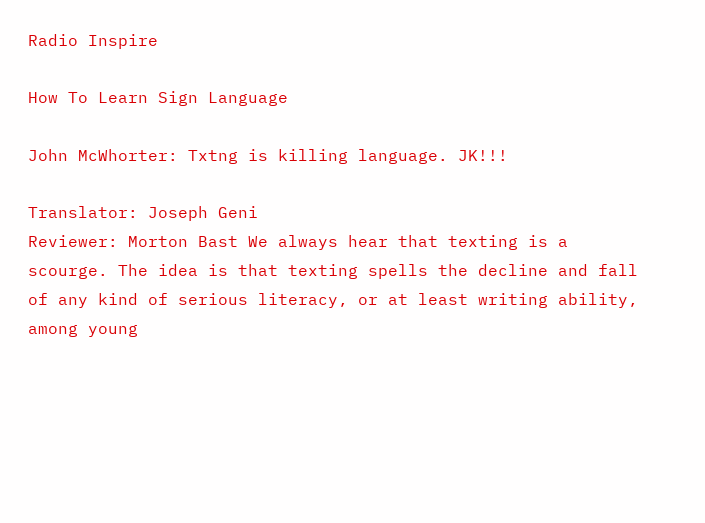Radio Inspire

How To Learn Sign Language

John McWhorter: Txtng is killing language. JK!!!

Translator: Joseph Geni
Reviewer: Morton Bast We always hear that texting is a scourge. The idea is that texting spells the decline and fall of any kind of serious literacy, or at least writing ability, among young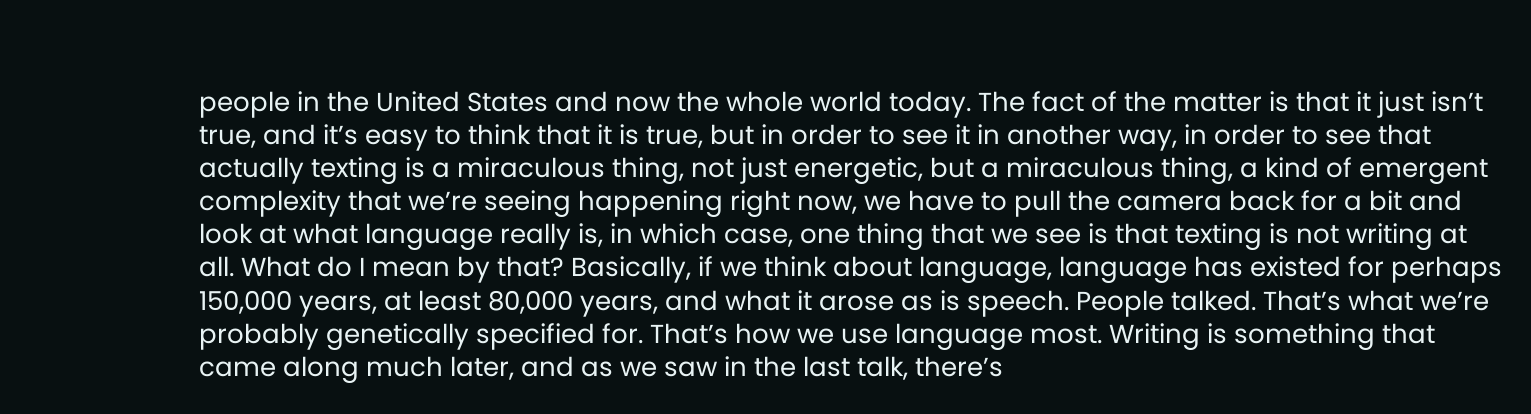people in the United States and now the whole world today. The fact of the matter is that it just isn’t true, and it’s easy to think that it is true, but in order to see it in another way, in order to see that actually texting is a miraculous thing, not just energetic, but a miraculous thing, a kind of emergent complexity that we’re seeing happening right now, we have to pull the camera back for a bit and look at what language really is, in which case, one thing that we see is that texting is not writing at all. What do I mean by that? Basically, if we think about language, language has existed for perhaps 150,000 years, at least 80,000 years, and what it arose as is speech. People talked. That’s what we’re probably genetically specified for. That’s how we use language most. Writing is something that came along much later, and as we saw in the last talk, there’s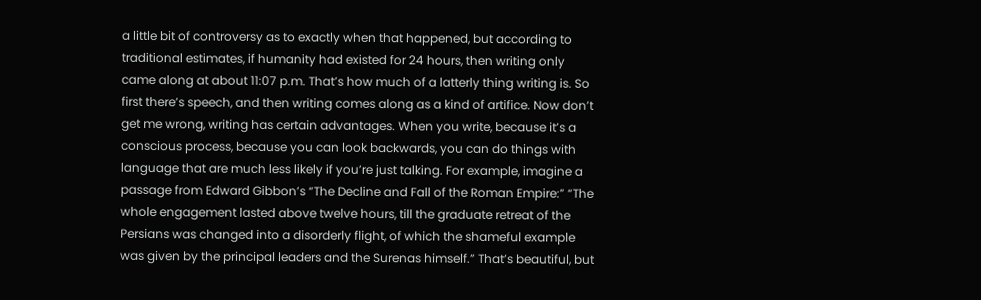a little bit of controversy as to exactly when that happened, but according to traditional estimates, if humanity had existed for 24 hours, then writing only came along at about 11:07 p.m. That’s how much of a latterly thing writing is. So first there’s speech, and then writing comes along as a kind of artifice. Now don’t get me wrong, writing has certain advantages. When you write, because it’s a conscious process, because you can look backwards, you can do things with language that are much less likely if you’re just talking. For example, imagine a passage from Edward Gibbon’s “The Decline and Fall of the Roman Empire:” “The whole engagement lasted above twelve hours, till the graduate retreat of the Persians was changed into a disorderly flight, of which the shameful example was given by the principal leaders and the Surenas himself.” That’s beautiful, but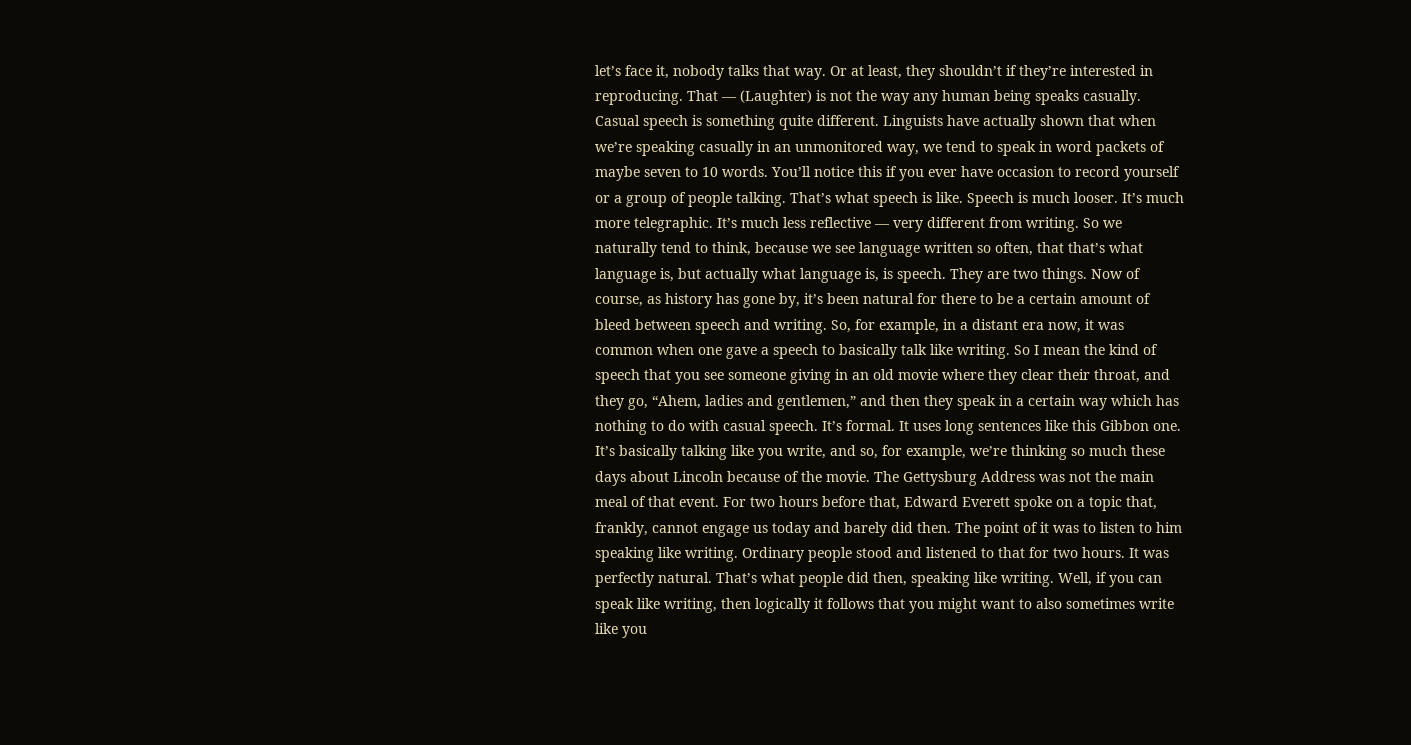let’s face it, nobody talks that way. Or at least, they shouldn’t if they’re interested in reproducing. That — (Laughter) is not the way any human being speaks casually. Casual speech is something quite different. Linguists have actually shown that when we’re speaking casually in an unmonitored way, we tend to speak in word packets of maybe seven to 10 words. You’ll notice this if you ever have occasion to record yourself or a group of people talking. That’s what speech is like. Speech is much looser. It’s much more telegraphic. It’s much less reflective — very different from writing. So we naturally tend to think, because we see language written so often, that that’s what language is, but actually what language is, is speech. They are two things. Now of course, as history has gone by, it’s been natural for there to be a certain amount of bleed between speech and writing. So, for example, in a distant era now, it was common when one gave a speech to basically talk like writing. So I mean the kind of speech that you see someone giving in an old movie where they clear their throat, and they go, “Ahem, ladies and gentlemen,” and then they speak in a certain way which has nothing to do with casual speech. It’s formal. It uses long sentences like this Gibbon one. It’s basically talking like you write, and so, for example, we’re thinking so much these days about Lincoln because of the movie. The Gettysburg Address was not the main meal of that event. For two hours before that, Edward Everett spoke on a topic that, frankly, cannot engage us today and barely did then. The point of it was to listen to him speaking like writing. Ordinary people stood and listened to that for two hours. It was perfectly natural. That’s what people did then, speaking like writing. Well, if you can speak like writing, then logically it follows that you might want to also sometimes write like you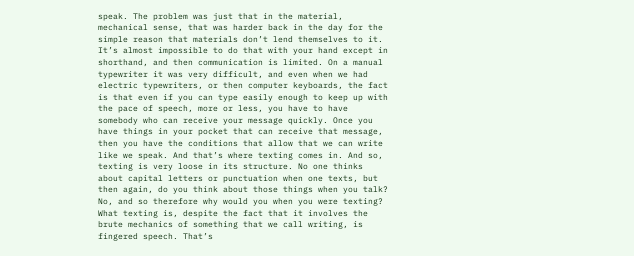speak. The problem was just that in the material, mechanical sense, that was harder back in the day for the simple reason that materials don’t lend themselves to it. It’s almost impossible to do that with your hand except in shorthand, and then communication is limited. On a manual typewriter it was very difficult, and even when we had electric typewriters, or then computer keyboards, the fact is that even if you can type easily enough to keep up with the pace of speech, more or less, you have to have somebody who can receive your message quickly. Once you have things in your pocket that can receive that message, then you have the conditions that allow that we can write like we speak. And that’s where texting comes in. And so, texting is very loose in its structure. No one thinks about capital letters or punctuation when one texts, but then again, do you think about those things when you talk? No, and so therefore why would you when you were texting? What texting is, despite the fact that it involves the brute mechanics of something that we call writing, is fingered speech. That’s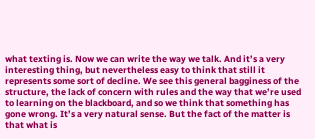what texting is. Now we can write the way we talk. And it’s a very interesting thing, but nevertheless easy to think that still it represents some sort of decline. We see this general bagginess of the structure, the lack of concern with rules and the way that we’re used to learning on the blackboard, and so we think that something has gone wrong. It’s a very natural sense. But the fact of the matter is that what is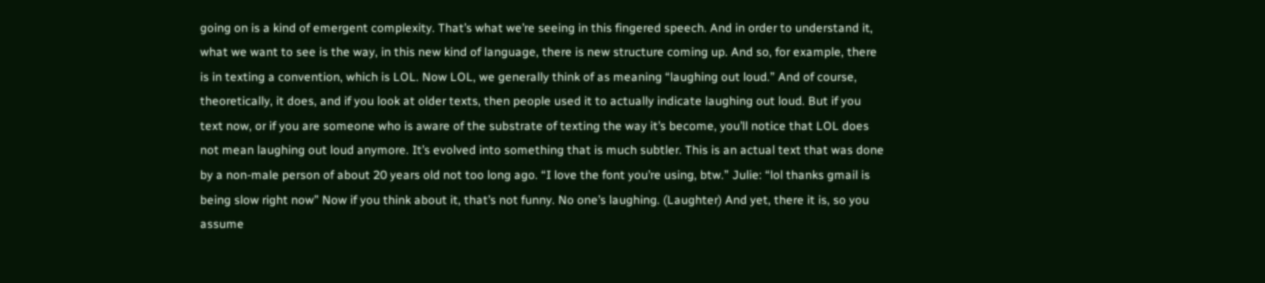going on is a kind of emergent complexity. That’s what we’re seeing in this fingered speech. And in order to understand it, what we want to see is the way, in this new kind of language, there is new structure coming up. And so, for example, there is in texting a convention, which is LOL. Now LOL, we generally think of as meaning “laughing out loud.” And of course, theoretically, it does, and if you look at older texts, then people used it to actually indicate laughing out loud. But if you text now, or if you are someone who is aware of the substrate of texting the way it’s become, you’ll notice that LOL does not mean laughing out loud anymore. It’s evolved into something that is much subtler. This is an actual text that was done by a non-male person of about 20 years old not too long ago. “I love the font you’re using, btw.” Julie: “lol thanks gmail is being slow right now” Now if you think about it, that’s not funny. No one’s laughing. (Laughter) And yet, there it is, so you assume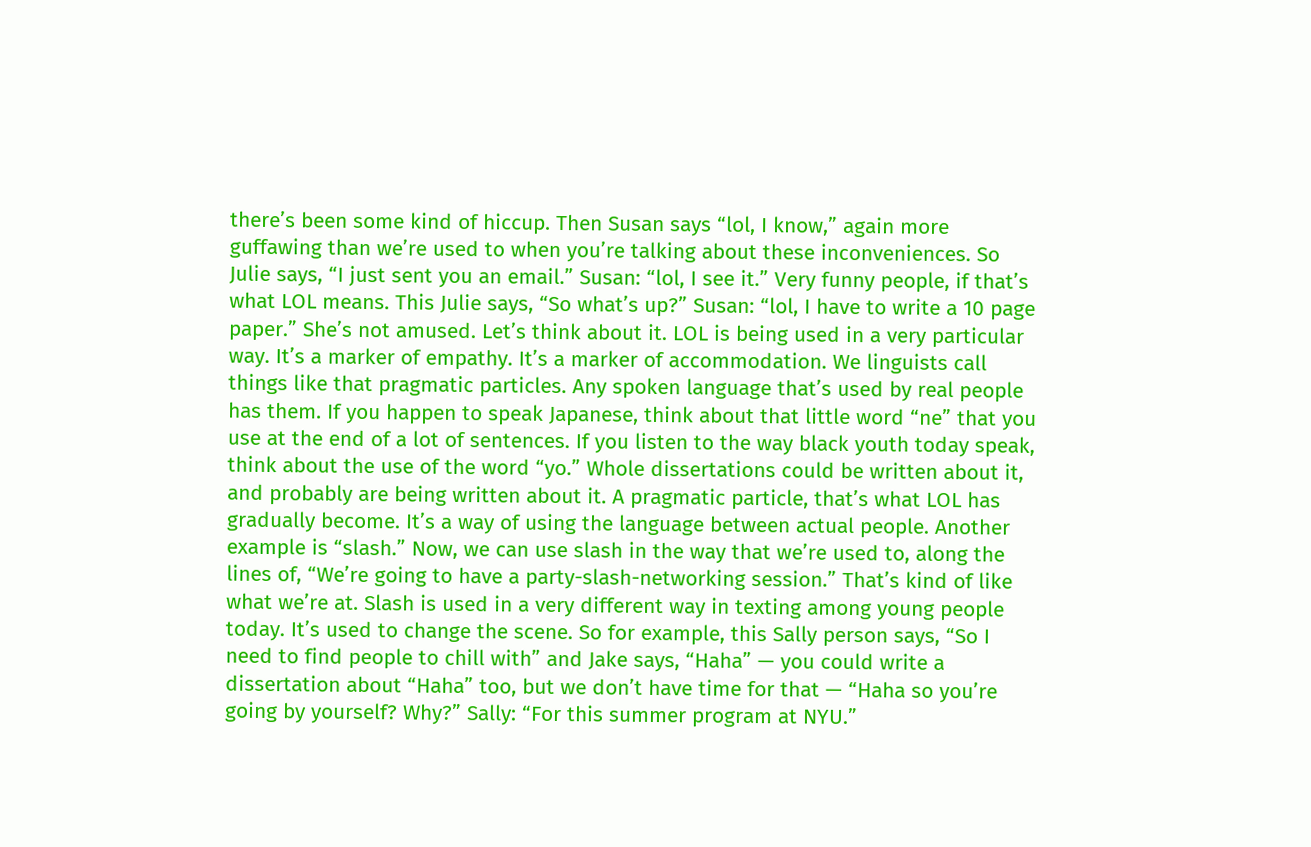there’s been some kind of hiccup. Then Susan says “lol, I know,” again more guffawing than we’re used to when you’re talking about these inconveniences. So Julie says, “I just sent you an email.” Susan: “lol, I see it.” Very funny people, if that’s what LOL means. This Julie says, “So what’s up?” Susan: “lol, I have to write a 10 page paper.” She’s not amused. Let’s think about it. LOL is being used in a very particular way. It’s a marker of empathy. It’s a marker of accommodation. We linguists call things like that pragmatic particles. Any spoken language that’s used by real people has them. If you happen to speak Japanese, think about that little word “ne” that you use at the end of a lot of sentences. If you listen to the way black youth today speak, think about the use of the word “yo.” Whole dissertations could be written about it, and probably are being written about it. A pragmatic particle, that’s what LOL has gradually become. It’s a way of using the language between actual people. Another example is “slash.” Now, we can use slash in the way that we’re used to, along the lines of, “We’re going to have a party-slash-networking session.” That’s kind of like what we’re at. Slash is used in a very different way in texting among young people today. It’s used to change the scene. So for example, this Sally person says, “So I need to find people to chill with” and Jake says, “Haha” — you could write a dissertation about “Haha” too, but we don’t have time for that — “Haha so you’re going by yourself? Why?” Sally: “For this summer program at NYU.”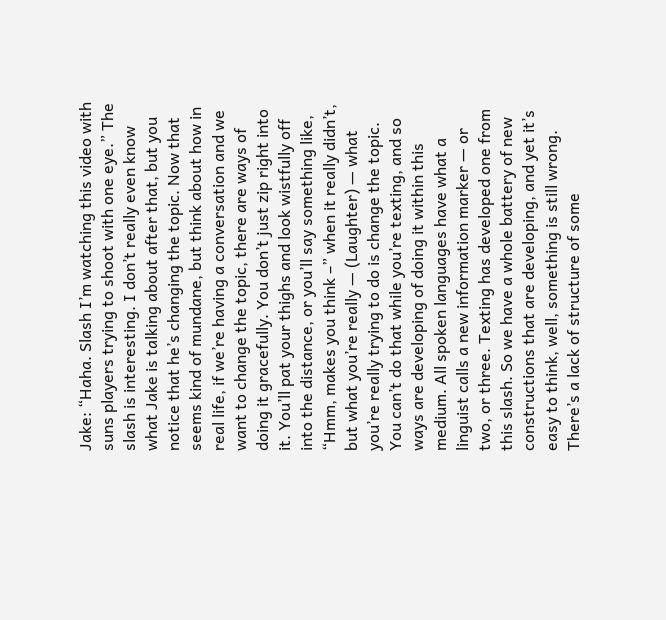Jake: “Haha. Slash I’m watching this video with suns players trying to shoot with one eye.” The slash is interesting. I don’t really even know what Jake is talking about after that, but you notice that he’s changing the topic. Now that seems kind of mundane, but think about how in real life, if we’re having a conversation and we want to change the topic, there are ways of doing it gracefully. You don’t just zip right into it. You’ll pat your thighs and look wistfully off into the distance, or you’ll say something like, “Hmm, makes you think –” when it really didn’t, but what you’re really — (Laughter) — what you’re really trying to do is change the topic. You can’t do that while you’re texting, and so ways are developing of doing it within this medium. All spoken languages have what a linguist calls a new information marker — or two, or three. Texting has developed one from this slash. So we have a whole battery of new constructions that are developing, and yet it’s easy to think, well, something is still wrong. There’s a lack of structure of some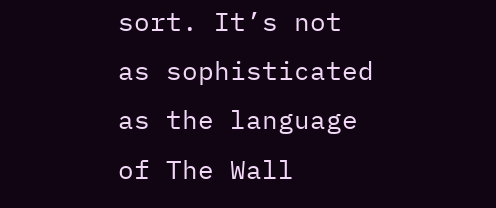sort. It’s not as sophisticated as the language of The Wall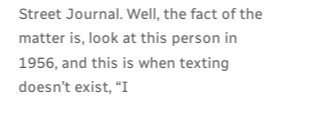Street Journal. Well, the fact of the matter is, look at this person in 1956, and this is when texting doesn’t exist, “I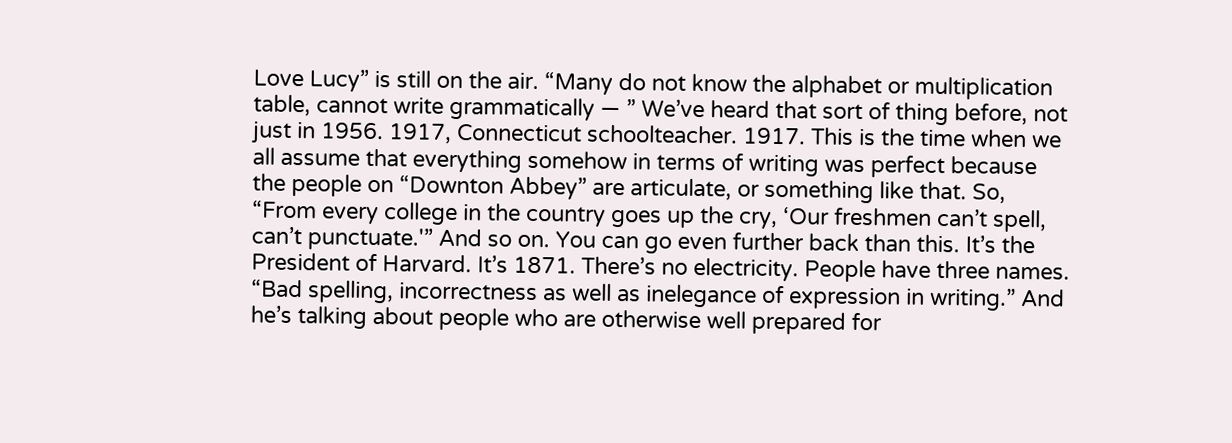Love Lucy” is still on the air. “Many do not know the alphabet or multiplication table, cannot write grammatically — ” We’ve heard that sort of thing before, not just in 1956. 1917, Connecticut schoolteacher. 1917. This is the time when we all assume that everything somehow in terms of writing was perfect because the people on “Downton Abbey” are articulate, or something like that. So, “From every college in the country goes up the cry, ‘Our freshmen can’t spell, can’t punctuate.'” And so on. You can go even further back than this. It’s the President of Harvard. It’s 1871. There’s no electricity. People have three names. “Bad spelling, incorrectness as well as inelegance of expression in writing.” And he’s talking about people who are otherwise well prepared for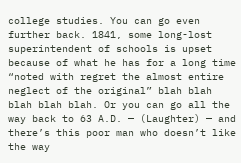college studies. You can go even further back. 1841, some long-lost superintendent of schools is upset because of what he has for a long time “noted with regret the almost entire neglect of the original” blah blah blah blah blah. Or you can go all the way back to 63 A.D. — (Laughter) — and there’s this poor man who doesn’t like the way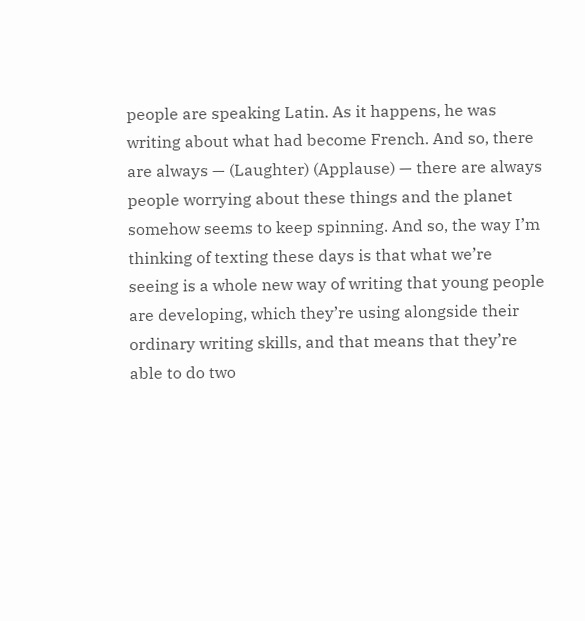people are speaking Latin. As it happens, he was writing about what had become French. And so, there are always — (Laughter) (Applause) — there are always people worrying about these things and the planet somehow seems to keep spinning. And so, the way I’m thinking of texting these days is that what we’re seeing is a whole new way of writing that young people are developing, which they’re using alongside their ordinary writing skills, and that means that they’re able to do two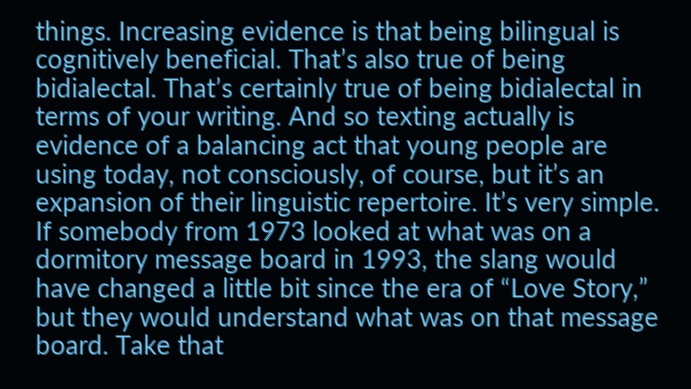things. Increasing evidence is that being bilingual is cognitively beneficial. That’s also true of being bidialectal. That’s certainly true of being bidialectal in terms of your writing. And so texting actually is evidence of a balancing act that young people are using today, not consciously, of course, but it’s an expansion of their linguistic repertoire. It’s very simple. If somebody from 1973 looked at what was on a dormitory message board in 1993, the slang would have changed a little bit since the era of “Love Story,” but they would understand what was on that message board. Take that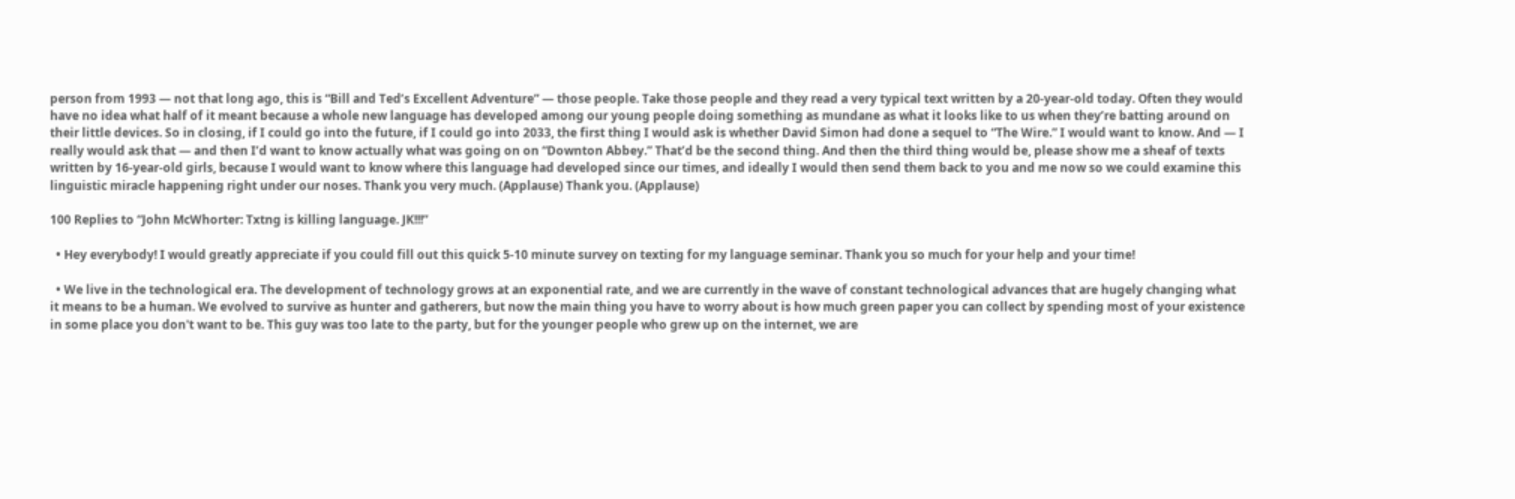person from 1993 — not that long ago, this is “Bill and Ted’s Excellent Adventure” — those people. Take those people and they read a very typical text written by a 20-year-old today. Often they would have no idea what half of it meant because a whole new language has developed among our young people doing something as mundane as what it looks like to us when they’re batting around on their little devices. So in closing, if I could go into the future, if I could go into 2033, the first thing I would ask is whether David Simon had done a sequel to “The Wire.” I would want to know. And — I really would ask that — and then I’d want to know actually what was going on on “Downton Abbey.” That’d be the second thing. And then the third thing would be, please show me a sheaf of texts written by 16-year-old girls, because I would want to know where this language had developed since our times, and ideally I would then send them back to you and me now so we could examine this linguistic miracle happening right under our noses. Thank you very much. (Applause) Thank you. (Applause)

100 Replies to “John McWhorter: Txtng is killing language. JK!!!”

  • Hey everybody! I would greatly appreciate if you could fill out this quick 5-10 minute survey on texting for my language seminar. Thank you so much for your help and your time!

  • We live in the technological era. The development of technology grows at an exponential rate, and we are currently in the wave of constant technological advances that are hugely changing what it means to be a human. We evolved to survive as hunter and gatherers, but now the main thing you have to worry about is how much green paper you can collect by spending most of your existence in some place you don't want to be. This guy was too late to the party, but for the younger people who grew up on the internet, we are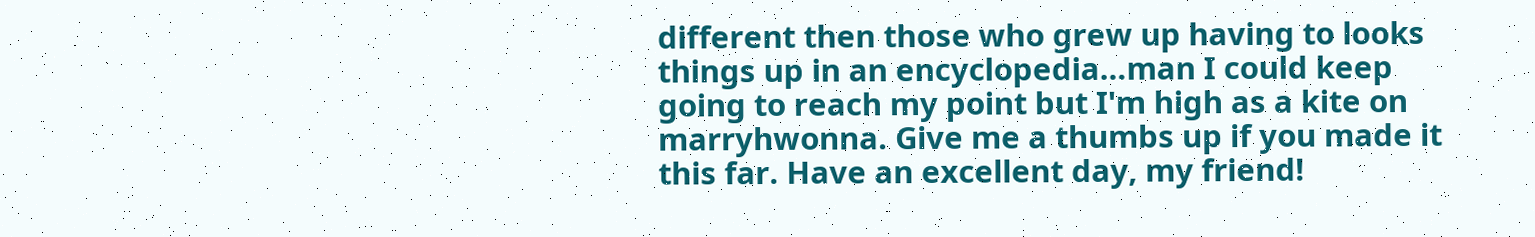different then those who grew up having to looks things up in an encyclopedia…man I could keep going to reach my point but I'm high as a kite on marryhwonna. Give me a thumbs up if you made it this far. Have an excellent day, my friend!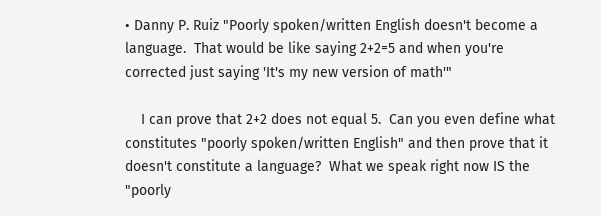• Danny P. Ruiz "Poorly spoken/written English doesn't become a language.  That would be like saying 2+2=5 and when you're corrected just saying 'It's my new version of math'"

    I can prove that 2+2 does not equal 5.  Can you even define what constitutes "poorly spoken/written English" and then prove that it doesn't constitute a language?  What we speak right now IS the "poorly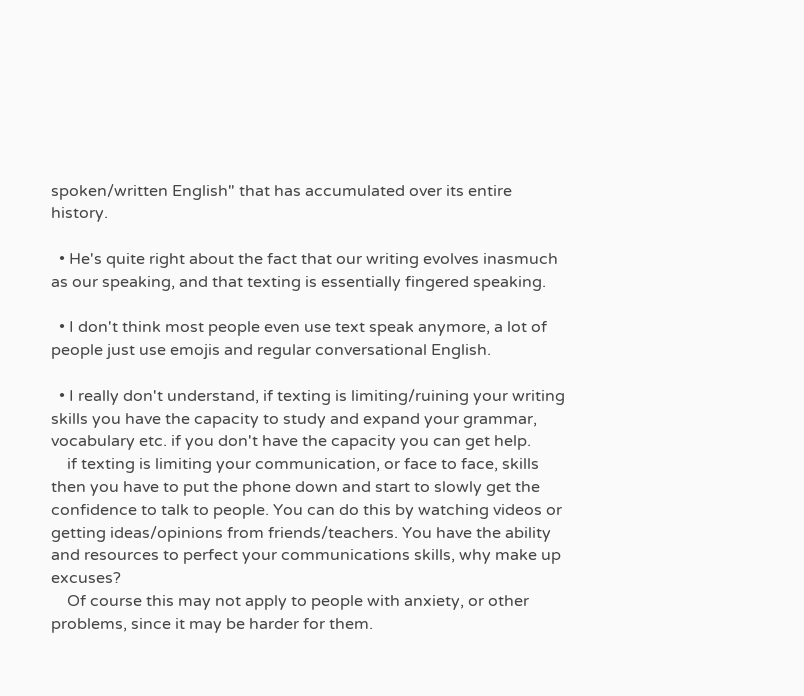spoken/written English" that has accumulated over its entire history.

  • He's quite right about the fact that our writing evolves inasmuch as our speaking, and that texting is essentially fingered speaking.

  • I don't think most people even use text speak anymore, a lot of people just use emojis and regular conversational English.

  • I really don't understand, if texting is limiting/ruining your writing skills you have the capacity to study and expand your grammar, vocabulary etc. if you don't have the capacity you can get help.
    if texting is limiting your communication, or face to face, skills then you have to put the phone down and start to slowly get the confidence to talk to people. You can do this by watching videos or getting ideas/opinions from friends/teachers. You have the ability and resources to perfect your communications skills, why make up excuses?
    Of course this may not apply to people with anxiety, or other problems, since it may be harder for them.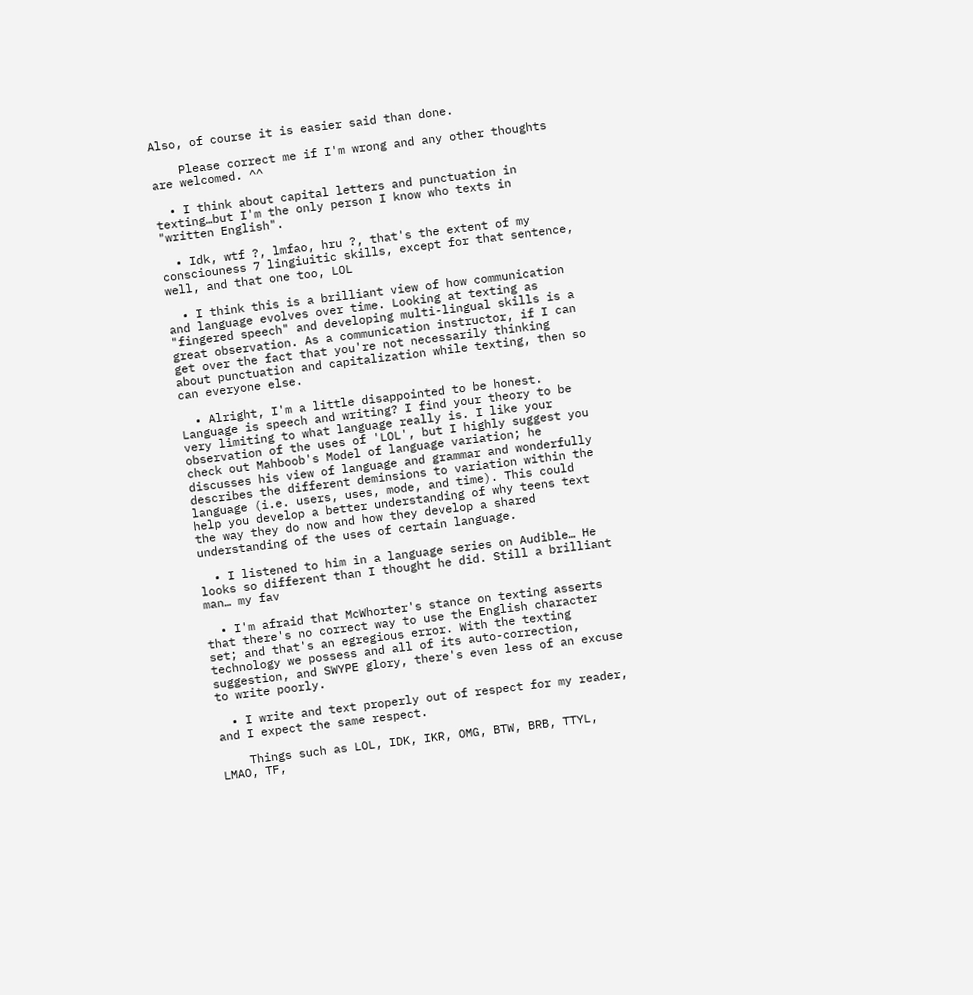Also, of course it is easier said than done.

    Please correct me if I'm wrong and any other thoughts are welcomed. ^^

  • I think about capital letters and punctuation in texting…but I'm the only person I know who texts in "written English".

  • Idk, wtf ?, lmfao, hru ?, that's the extent of my consciouness 7 lingiuitic skills, except for that sentence, well, and that one too, LOL

  • I think this is a brilliant view of how communication and language evolves over time. Looking at texting as "fingered speech" and developing multi-lingual skills is a great observation. As a communication instructor, if I can get over the fact that you're not necessarily thinking about punctuation and capitalization while texting, then so can everyone else.

  • Alright, I'm a little disappointed to be honest. Language is speech and writing? I find your theory to be very limiting to what language really is. I like your observation of the uses of 'LOL', but I highly suggest you check out Mahboob's Model of language variation; he discusses his view of language and grammar and wonderfully describes the different deminsions to variation within the language (i.e. users, uses, mode, and time). This could help you develop a better understanding of why teens text the way they do now and how they develop a shared understanding of the uses of certain language.

  • I listened to him in a language series on Audible… He looks so different than I thought he did. Still a brilliant man… my fav

  • I'm afraid that McWhorter's stance on texting asserts that there's no correct way to use the English character set; and that's an egregious error. With the texting technology we possess and all of its auto-correction, suggestion, and SWYPE glory, there's even less of an excuse to write poorly.

  • I write and text properly out of respect for my reader, and I expect the same respect.

    Things such as LOL, IDK, IKR, OMG, BTW, BRB, TTYL, LMAO, TF,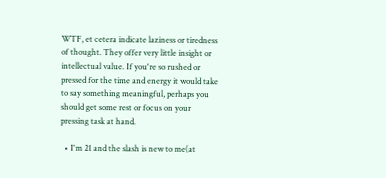WTF, et cetera indicate laziness or tiredness of thought. They offer very little insight or intellectual value. If you're so rushed or pressed for the time and energy it would take to say something meaningful, perhaps you should get some rest or focus on your pressing task at hand.

  • I'm 21 and the slash is new to me(at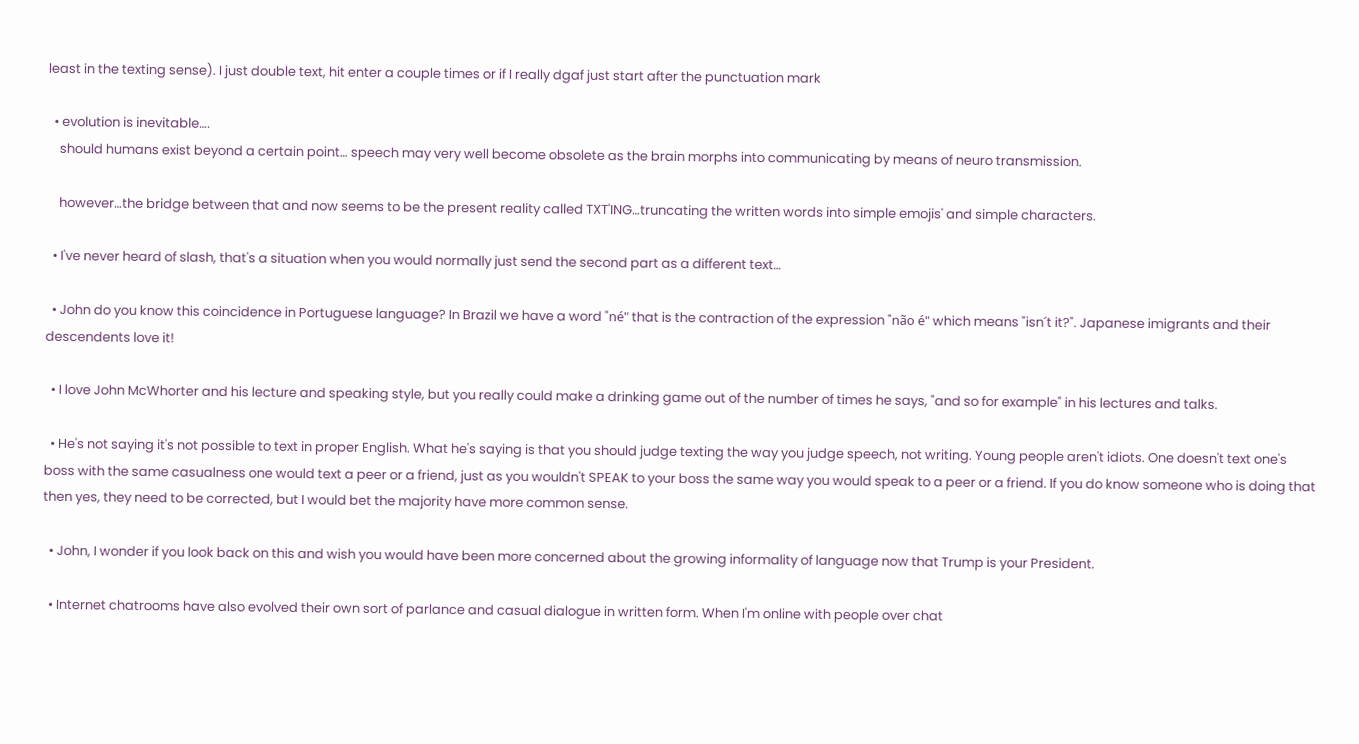least in the texting sense). I just double text, hit enter a couple times or if I really dgaf just start after the punctuation mark

  • evolution is inevitable….
    should humans exist beyond a certain point… speech may very well become obsolete as the brain morphs into communicating by means of neuro transmission.

    however…the bridge between that and now seems to be the present reality called TXT'ING…truncating the written words into simple emojis' and simple characters.

  • I've never heard of slash, that's a situation when you would normally just send the second part as a different text…

  • John do you know this coincidence in Portuguese language? In Brazil we have a word "né" that is the contraction of the expression "não é" which means "isn´t it?". Japanese imigrants and their descendents love it!

  • I love John McWhorter and his lecture and speaking style, but you really could make a drinking game out of the number of times he says, "and so for example" in his lectures and talks.

  • He's not saying it's not possible to text in proper English. What he's saying is that you should judge texting the way you judge speech, not writing. Young people aren't idiots. One doesn't text one's boss with the same casualness one would text a peer or a friend, just as you wouldn't SPEAK to your boss the same way you would speak to a peer or a friend. If you do know someone who is doing that then yes, they need to be corrected, but I would bet the majority have more common sense.

  • John, I wonder if you look back on this and wish you would have been more concerned about the growing informality of language now that Trump is your President.

  • Internet chatrooms have also evolved their own sort of parlance and casual dialogue in written form. When I'm online with people over chat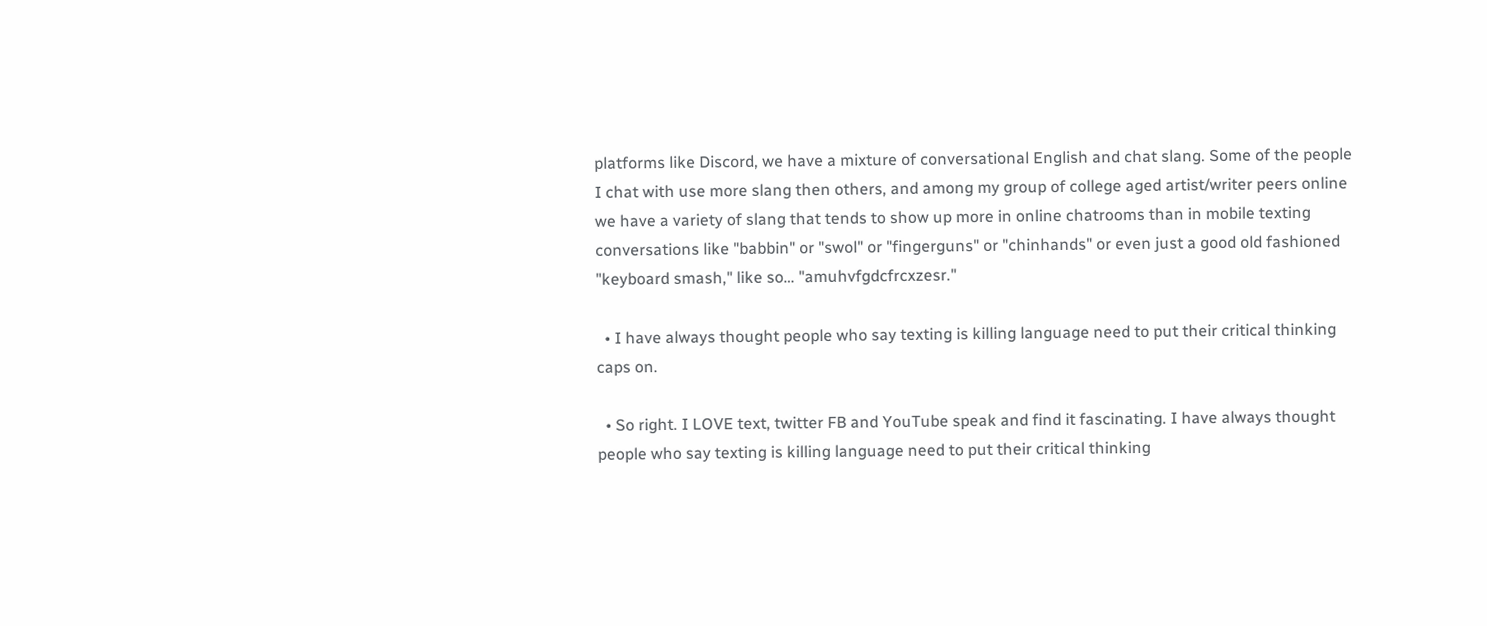platforms like Discord, we have a mixture of conversational English and chat slang. Some of the people I chat with use more slang then others, and among my group of college aged artist/writer peers online we have a variety of slang that tends to show up more in online chatrooms than in mobile texting conversations like "babbin" or "swol" or "fingerguns" or "chinhands" or even just a good old fashioned "keyboard smash," like so… "amuhvfgdcfrcxzesr."

  • I have always thought people who say texting is killing language need to put their critical thinking caps on.

  • So right. I LOVE text, twitter FB and YouTube speak and find it fascinating. I have always thought people who say texting is killing language need to put their critical thinking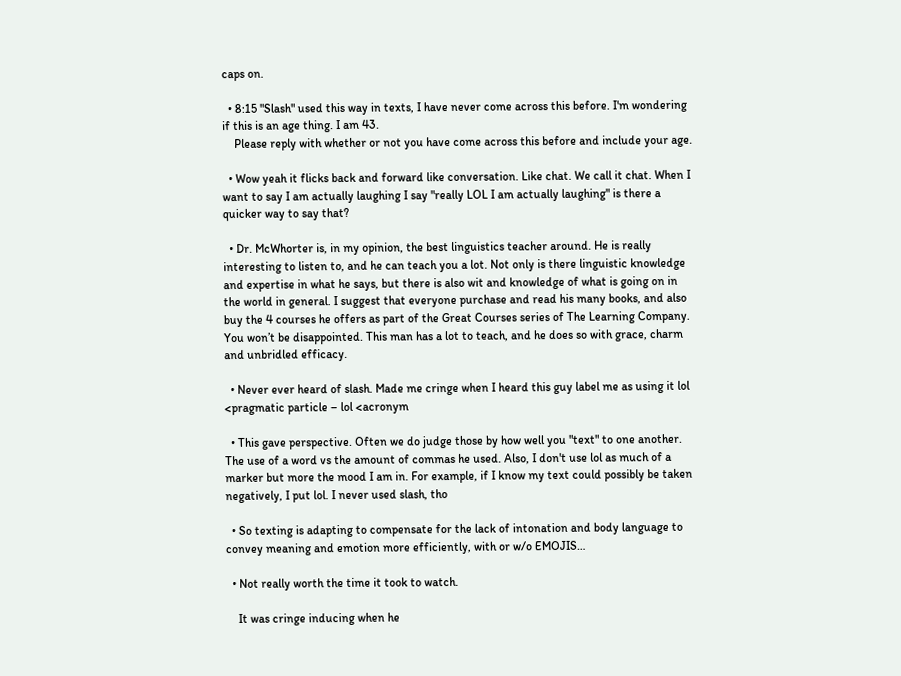caps on.

  • 8:15 "Slash" used this way in texts, I have never come across this before. I'm wondering if this is an age thing. I am 43.
    Please reply with whether or not you have come across this before and include your age.

  • Wow yeah it flicks back and forward like conversation. Like chat. We call it chat. When I want to say I am actually laughing I say "really LOL I am actually laughing" is there a quicker way to say that?

  • Dr. McWhorter is, in my opinion, the best linguistics teacher around. He is really interesting to listen to, and he can teach you a lot. Not only is there linguistic knowledge and expertise in what he says, but there is also wit and knowledge of what is going on in the world in general. I suggest that everyone purchase and read his many books, and also buy the 4 courses he offers as part of the Great Courses series of The Learning Company. You won’t be disappointed. This man has a lot to teach, and he does so with grace, charm and unbridled efficacy.

  • Never ever heard of slash. Made me cringe when I heard this guy label me as using it lol <pragmatic particle – lol <acronym

  • This gave perspective. Often we do judge those by how well you "text" to one another. The use of a word vs the amount of commas he used. Also, I don't use lol as much of a marker but more the mood I am in. For example, if I know my text could possibly be taken negatively, I put lol. I never used slash, tho

  • So texting is adapting to compensate for the lack of intonation and body language to convey meaning and emotion more efficiently, with or w/o EMOJIS…

  • Not really worth the time it took to watch.

    It was cringe inducing when he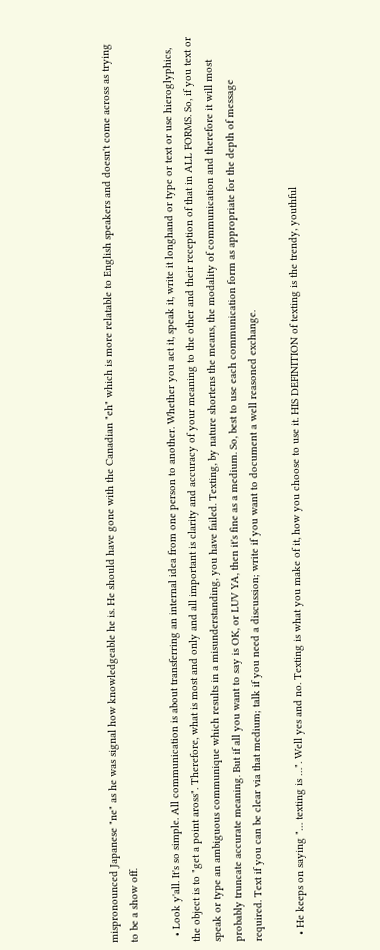mispronounced Japanese "ne" as he was signal how knowledgeable he is. He should have gone with the Canadian "eh" which is more relatable to English speakers and doesn't come across as trying to be a show off.

  • Look y'all. It's so simple. All communication is about transferring an internal idea from one person to another. Whether you act it, speak it, write it longhand or type or text or use hieroglyphics, the object is to "get a point aross". Therefore, what is most and only and all important is clarity and accuracy of your meaning to the other and their reception of that in ALL FORMS. So, if you text or speak or type an ambiguous communique which results in a misunderstanding, you have failed. Texting, by nature shortens the means, the modality of communication and therefore it will most probably truncate accurate meaning. But if all you want to say is OK, or LUV YA, then it's fine as a medium. So, best to use each communication form as appropriate for the depth of message required. Text if you can be clear via that medium; talk if you need a discussion; write if you want to document a well reasoned exchange.

  • He keeps on saying "… texting is …". Well yes and no. Texting is what you make of it, how you choose to use it. HIS DEFINITION of texting is the trendy, youthful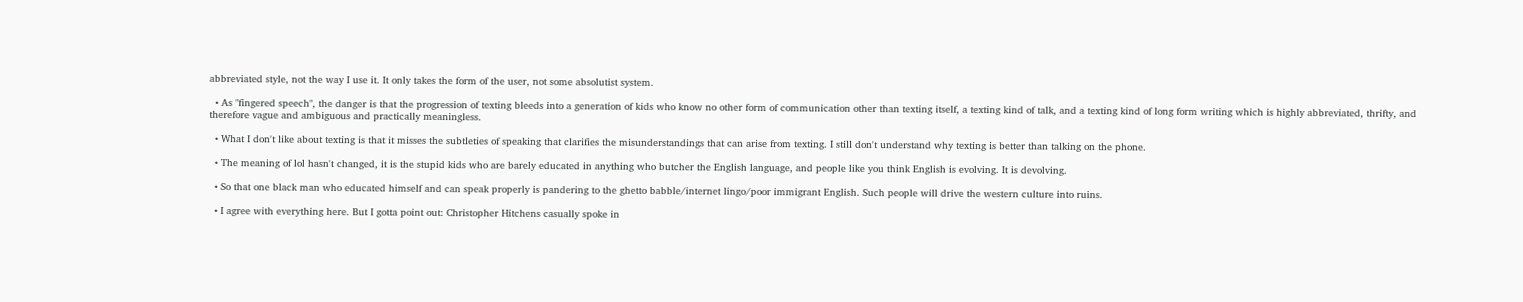abbreviated style, not the way I use it. It only takes the form of the user, not some absolutist system.

  • As "fingered speech", the danger is that the progression of texting bleeds into a generation of kids who know no other form of communication other than texting itself, a texting kind of talk, and a texting kind of long form writing which is highly abbreviated, thrifty, and therefore vague and ambiguous and practically meaningless.

  • What I don't like about texting is that it misses the subtleties of speaking that clarifies the misunderstandings that can arise from texting. I still don't understand why texting is better than talking on the phone.

  • The meaning of lol hasn't changed, it is the stupid kids who are barely educated in anything who butcher the English language, and people like you think English is evolving. It is devolving.

  • So that one black man who educated himself and can speak properly is pandering to the ghetto babble/internet lingo/poor immigrant English. Such people will drive the western culture into ruins.

  • I agree with everything here. But I gotta point out: Christopher Hitchens casually spoke in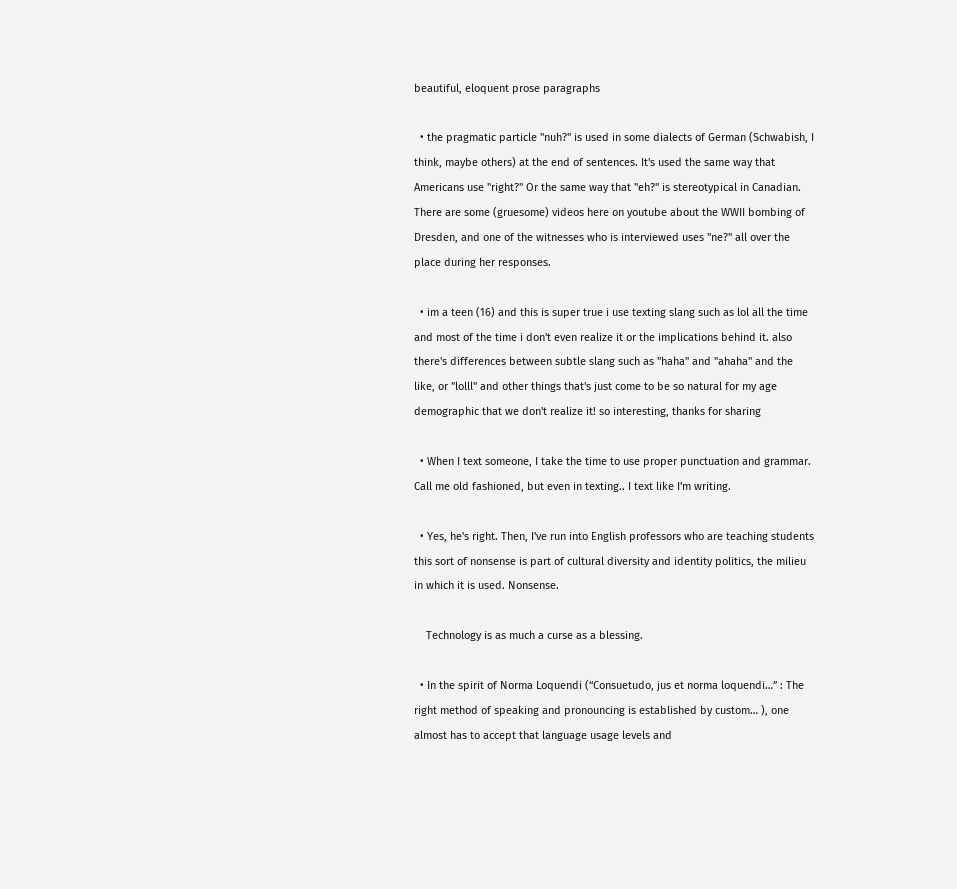beautiful, eloquent prose paragraphs

  • the pragmatic particle "nuh?" is used in some dialects of German (Schwabish, I think, maybe others) at the end of sentences. It's used the same way that Americans use "right?" Or the same way that "eh?" is stereotypical in Canadian. There are some (gruesome) videos here on youtube about the WWII bombing of Dresden, and one of the witnesses who is interviewed uses "ne?" all over the place during her responses.

  • im a teen (16) and this is super true i use texting slang such as lol all the time and most of the time i don't even realize it or the implications behind it. also there's differences between subtle slang such as "haha" and "ahaha" and the like, or "lolll" and other things that's just come to be so natural for my age demographic that we don't realize it! so interesting, thanks for sharing

  • When I text someone, I take the time to use proper punctuation and grammar. Call me old fashioned, but even in texting.. I text like I'm writing.

  • Yes, he's right. Then, I've run into English professors who are teaching students this sort of nonsense is part of cultural diversity and identity politics, the milieu in which it is used. Nonsense.

    Technology is as much a curse as a blessing.

  • In the spirit of Norma Loquendi (“Consuetudo, jus et norma loquendi…” : The right method of speaking and pronouncing is established by custom… ), one almost has to accept that language usage levels and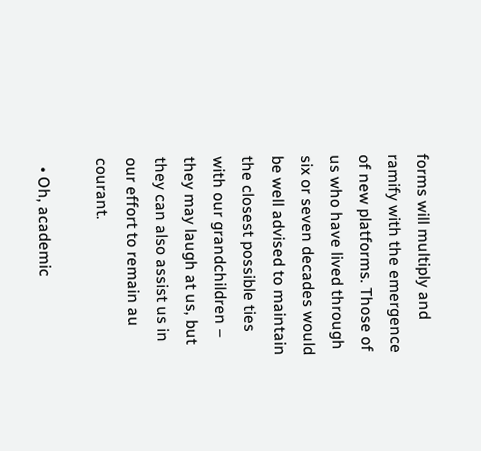forms will multiply and ramify with the emergence of new platforms. Those of us who have lived through six or seven decades would be well advised to maintain the closest possible ties with our grandchildren – they may laugh at us, but they can also assist us in our effort to remain au courant.

  • Oh, academic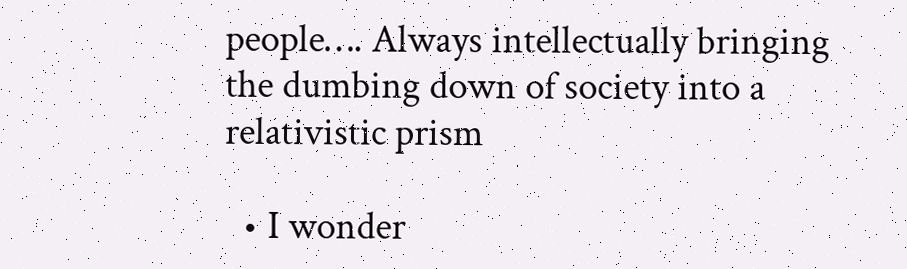people…. Always intellectually bringing the dumbing down of society into a relativistic prism

  • I wonder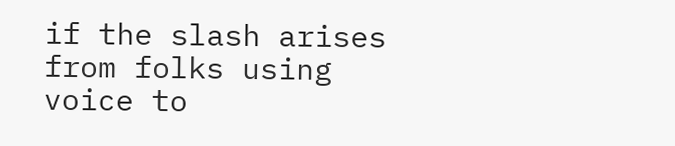if the slash arises from folks using voice to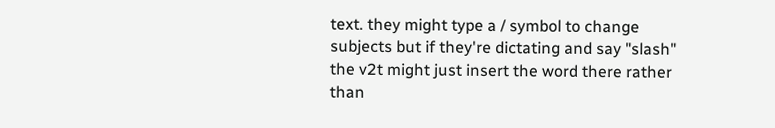text. they might type a / symbol to change subjects but if they're dictating and say "slash" the v2t might just insert the word there rather than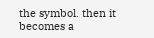the symbol. then it becomes a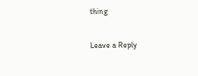thing

Leave a Reply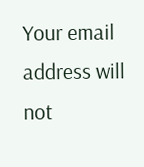Your email address will not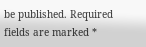be published. Required fields are marked *